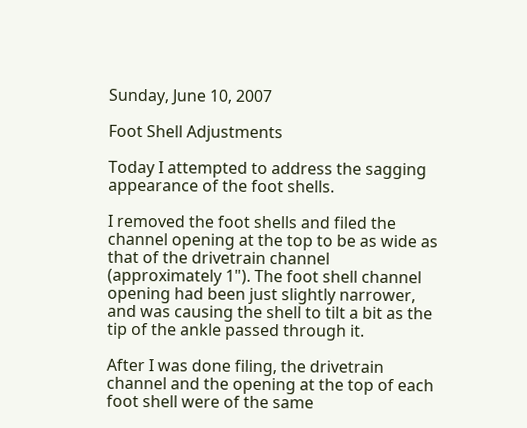Sunday, June 10, 2007

Foot Shell Adjustments

Today I attempted to address the sagging appearance of the foot shells.

I removed the foot shells and filed the channel opening at the top to be as wide as that of the drivetrain channel (approximately 1"). The foot shell channel opening had been just slightly narrower, and was causing the shell to tilt a bit as the tip of the ankle passed through it.

After I was done filing, the drivetrain channel and the opening at the top of each foot shell were of the same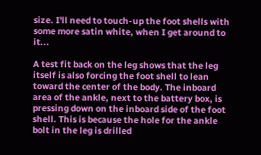size. I'll need to touch-up the foot shells with some more satin white, when I get around to it...

A test fit back on the leg shows that the leg itself is also forcing the foot shell to lean toward the center of the body. The inboard area of the ankle, next to the battery box, is pressing down on the inboard side of the foot shell. This is because the hole for the ankle bolt in the leg is drilled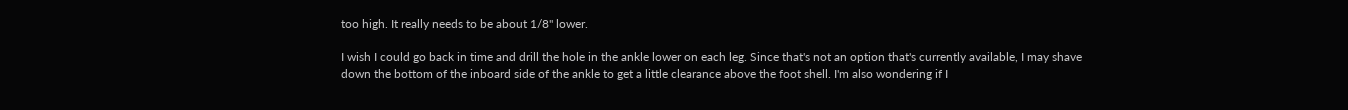too high. It really needs to be about 1/8" lower.

I wish I could go back in time and drill the hole in the ankle lower on each leg. Since that's not an option that's currently available, I may shave down the bottom of the inboard side of the ankle to get a little clearance above the foot shell. I'm also wondering if I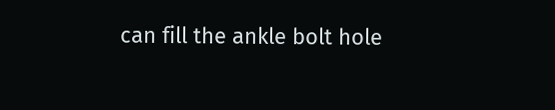can fill the ankle bolt hole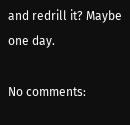and redrill it? Maybe one day.

No comments: